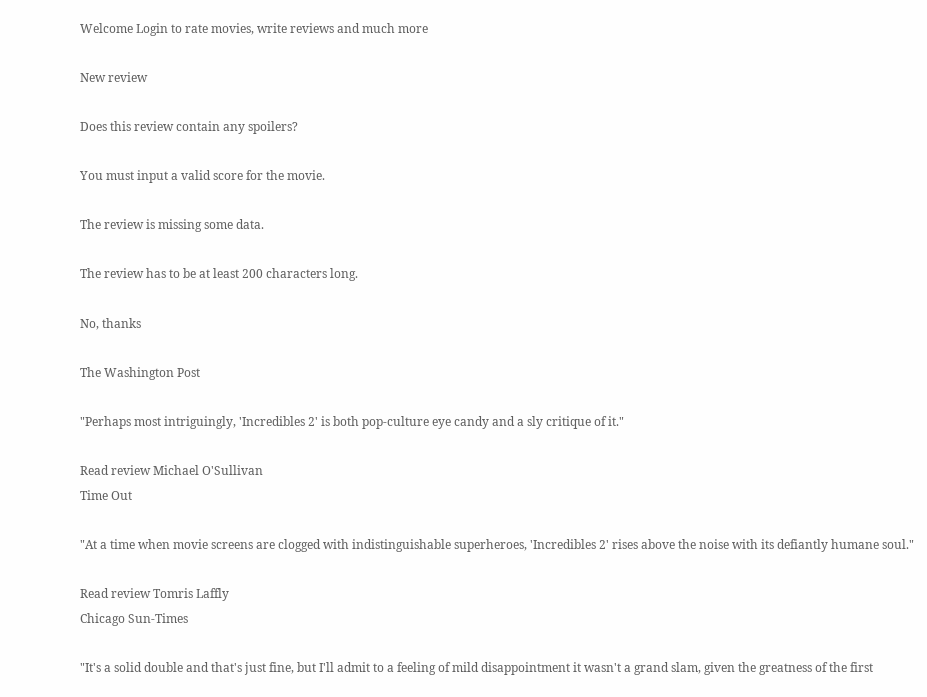Welcome Login to rate movies, write reviews and much more

New review

Does this review contain any spoilers?

You must input a valid score for the movie.

The review is missing some data.

The review has to be at least 200 characters long.

No, thanks

The Washington Post

"Perhaps most intriguingly, 'Incredibles 2' is both pop-culture eye candy and a sly critique of it."

Read review Michael O'Sullivan
Time Out

"At a time when movie screens are clogged with indistinguishable superheroes, 'Incredibles 2' rises above the noise with its defiantly humane soul."

Read review Tomris Laffly
Chicago Sun-Times

"It's a solid double and that's just fine, but I'll admit to a feeling of mild disappointment it wasn't a grand slam, given the greatness of the first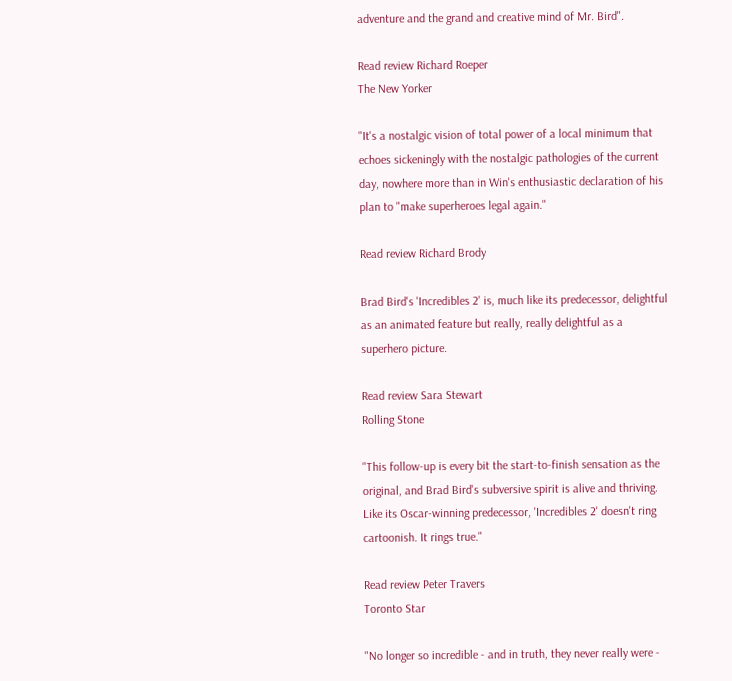adventure and the grand and creative mind of Mr. Bird".

Read review Richard Roeper
The New Yorker

"It's a nostalgic vision of total power of a local minimum that echoes sickeningly with the nostalgic pathologies of the current day, nowhere more than in Win's enthusiastic declaration of his plan to "make superheroes legal again."

Read review Richard Brody

Brad Bird's 'Incredibles 2' is, much like its predecessor, delightful as an animated feature but really, really delightful as a superhero picture.

Read review Sara Stewart
Rolling Stone

"This follow-up is every bit the start-to-finish sensation as the original, and Brad Bird's subversive spirit is alive and thriving. Like its Oscar-winning predecessor, 'Incredibles 2' doesn't ring cartoonish. It rings true."

Read review Peter Travers
Toronto Star

"No longer so incredible - and in truth, they never really were -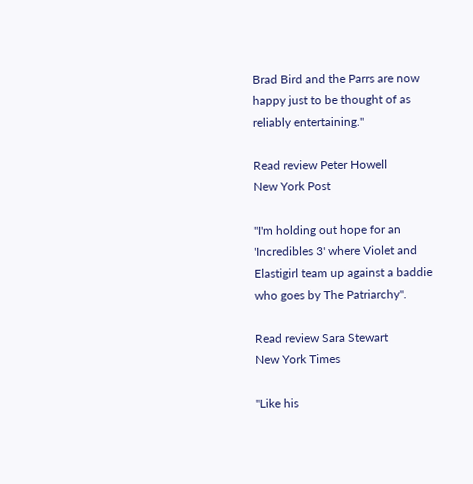Brad Bird and the Parrs are now happy just to be thought of as reliably entertaining."

Read review Peter Howell
New York Post

"I'm holding out hope for an 'Incredibles 3' where Violet and Elastigirl team up against a baddie who goes by The Patriarchy".

Read review Sara Stewart
New York Times

"Like his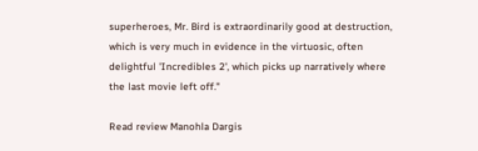superheroes, Mr. Bird is extraordinarily good at destruction, which is very much in evidence in the virtuosic, often delightful 'Incredibles 2', which picks up narratively where the last movie left off."

Read review Manohla Dargis